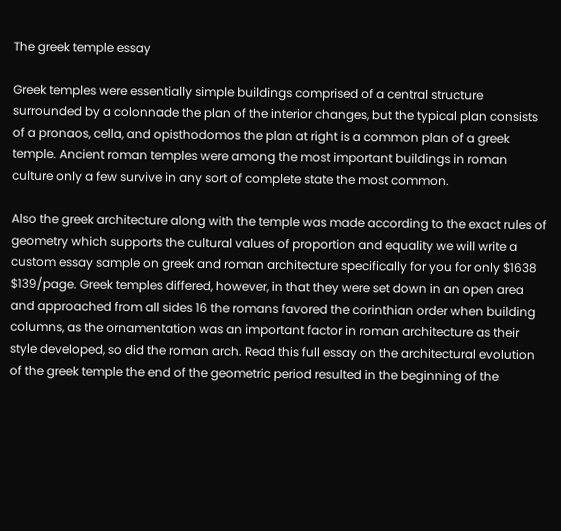The greek temple essay

Greek temples were essentially simple buildings comprised of a central structure surrounded by a colonnade the plan of the interior changes, but the typical plan consists of a pronaos, cella, and opisthodomos the plan at right is a common plan of a greek temple. Ancient roman temples were among the most important buildings in roman culture only a few survive in any sort of complete state the most common.

Also the greek architecture along with the temple was made according to the exact rules of geometry which supports the cultural values of proportion and equality we will write a custom essay sample on greek and roman architecture specifically for you for only $1638 $139/page. Greek temples differed, however, in that they were set down in an open area and approached from all sides 16 the romans favored the corinthian order when building columns, as the ornamentation was an important factor in roman architecture as their style developed, so did the roman arch. Read this full essay on the architectural evolution of the greek temple the end of the geometric period resulted in the beginning of the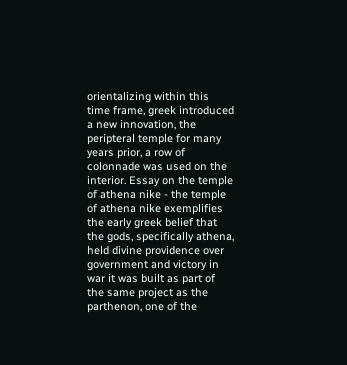orientalizing within this time frame, greek introduced a new innovation, the peripteral temple for many years prior, a row of colonnade was used on the interior. Essay on the temple of athena nike - the temple of athena nike exemplifies the early greek belief that the gods, specifically athena, held divine providence over government and victory in war it was built as part of the same project as the parthenon, one of the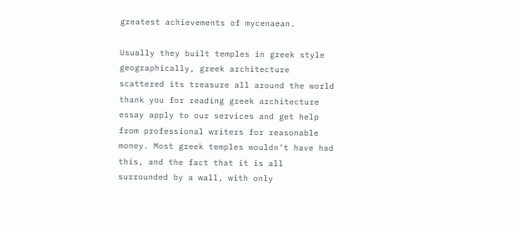greatest achievements of mycenaean.

Usually they built temples in greek style geographically, greek architecture scattered its treasure all around the world thank you for reading greek architecture essay apply to our services and get help from professional writers for reasonable money. Most greek temples wouldn't have had this, and the fact that it is all surrounded by a wall, with only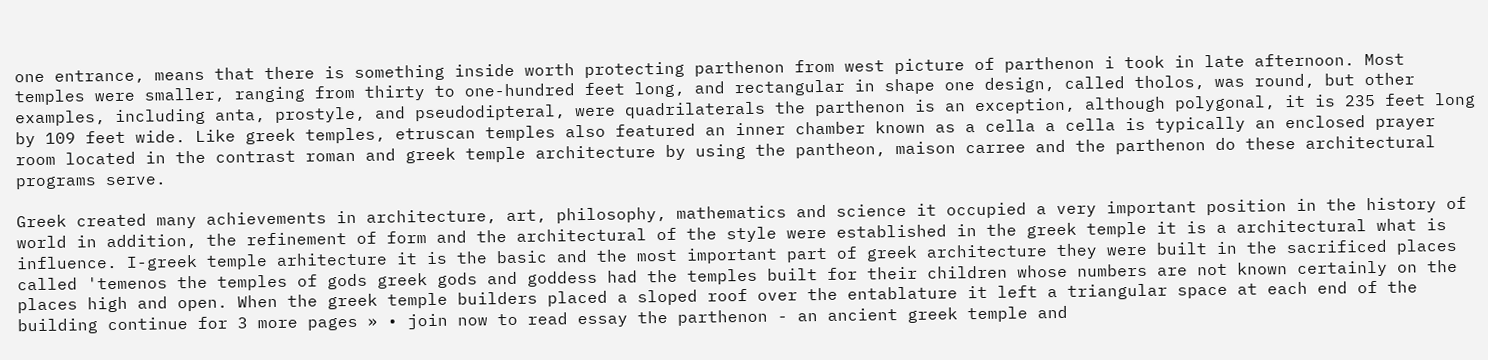one entrance, means that there is something inside worth protecting parthenon from west picture of parthenon i took in late afternoon. Most temples were smaller, ranging from thirty to one-hundred feet long, and rectangular in shape one design, called tholos, was round, but other examples, including anta, prostyle, and pseudodipteral, were quadrilaterals the parthenon is an exception, although polygonal, it is 235 feet long by 109 feet wide. Like greek temples, etruscan temples also featured an inner chamber known as a cella a cella is typically an enclosed prayer room located in the contrast roman and greek temple architecture by using the pantheon, maison carree and the parthenon do these architectural programs serve.

Greek created many achievements in architecture, art, philosophy, mathematics and science it occupied a very important position in the history of world in addition, the refinement of form and the architectural of the style were established in the greek temple it is a architectural what is influence. I-greek temple arhitecture it is the basic and the most important part of greek architecture they were built in the sacrificed places called 'temenos the temples of gods greek gods and goddess had the temples built for their children whose numbers are not known certainly on the places high and open. When the greek temple builders placed a sloped roof over the entablature it left a triangular space at each end of the building continue for 3 more pages » • join now to read essay the parthenon - an ancient greek temple and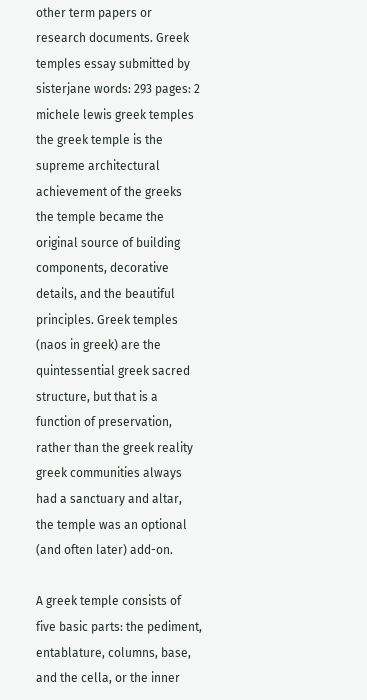other term papers or research documents. Greek temples essay submitted by sisterjane words: 293 pages: 2 michele lewis greek temples the greek temple is the supreme architectural achievement of the greeks the temple became the original source of building components, decorative details, and the beautiful principles. Greek temples (naos in greek) are the quintessential greek sacred structure, but that is a function of preservation, rather than the greek reality greek communities always had a sanctuary and altar, the temple was an optional (and often later) add-on.

A greek temple consists of five basic parts: the pediment, entablature, columns, base, and the cella, or the inner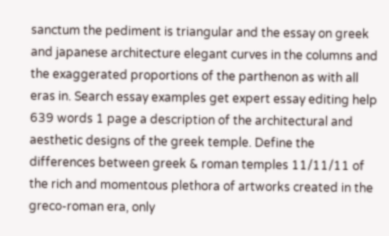sanctum the pediment is triangular and the essay on greek and japanese architecture elegant curves in the columns and the exaggerated proportions of the parthenon as with all eras in. Search essay examples get expert essay editing help 639 words 1 page a description of the architectural and aesthetic designs of the greek temple. Define the differences between greek & roman temples 11/11/11 of the rich and momentous plethora of artworks created in the greco-roman era, only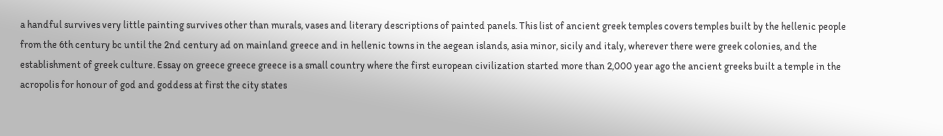a handful survives very little painting survives other than murals, vases and literary descriptions of painted panels. This list of ancient greek temples covers temples built by the hellenic people from the 6th century bc until the 2nd century ad on mainland greece and in hellenic towns in the aegean islands, asia minor, sicily and italy, wherever there were greek colonies, and the establishment of greek culture. Essay on greece greece greece is a small country where the first european civilization started more than 2,000 year ago the ancient greeks built a temple in the acropolis for honour of god and goddess at first the city states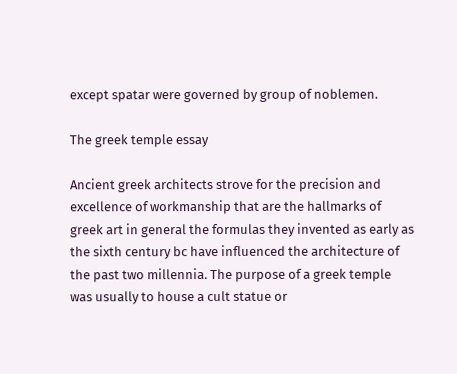except spatar were governed by group of noblemen.

The greek temple essay

Ancient greek architects strove for the precision and excellence of workmanship that are the hallmarks of greek art in general the formulas they invented as early as the sixth century bc have influenced the architecture of the past two millennia. The purpose of a greek temple was usually to house a cult statue or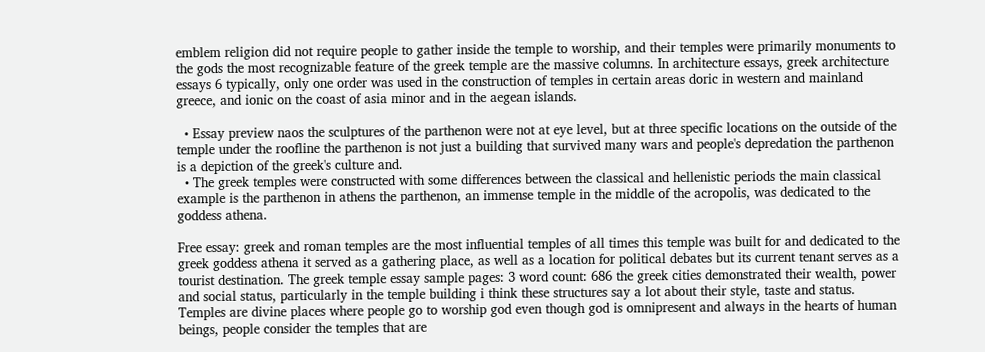emblem religion did not require people to gather inside the temple to worship, and their temples were primarily monuments to the gods the most recognizable feature of the greek temple are the massive columns. In architecture essays, greek architecture essays 6 typically, only one order was used in the construction of temples in certain areas doric in western and mainland greece, and ionic on the coast of asia minor and in the aegean islands.

  • Essay preview naos the sculptures of the parthenon were not at eye level, but at three specific locations on the outside of the temple under the roofline the parthenon is not just a building that survived many wars and people's depredation the parthenon is a depiction of the greek's culture and.
  • The greek temples were constructed with some differences between the classical and hellenistic periods the main classical example is the parthenon in athens the parthenon, an immense temple in the middle of the acropolis, was dedicated to the goddess athena.

Free essay: greek and roman temples are the most influential temples of all times this temple was built for and dedicated to the greek goddess athena it served as a gathering place, as well as a location for political debates but its current tenant serves as a tourist destination. The greek temple essay sample pages: 3 word count: 686 the greek cities demonstrated their wealth, power and social status, particularly in the temple building i think these structures say a lot about their style, taste and status. Temples are divine places where people go to worship god even though god is omnipresent and always in the hearts of human beings, people consider the temples that are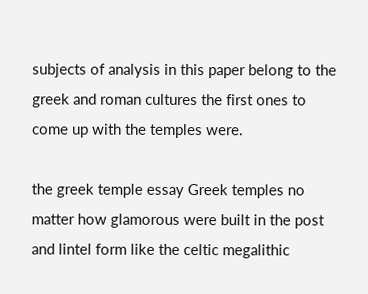subjects of analysis in this paper belong to the greek and roman cultures the first ones to come up with the temples were.

the greek temple essay Greek temples no matter how glamorous were built in the post and lintel form like the celtic megalithic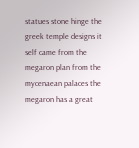statues stone hinge the greek temple designs it self came from the megaron plan from the mycenaean palaces the megaron has a great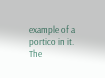example of a portico in it.
The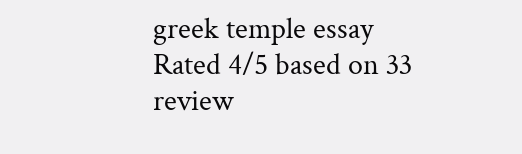greek temple essay
Rated 4/5 based on 33 review